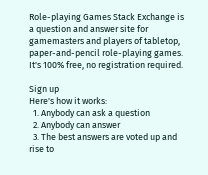Role-playing Games Stack Exchange is a question and answer site for gamemasters and players of tabletop, paper-and-pencil role-playing games. It's 100% free, no registration required.

Sign up
Here's how it works:
  1. Anybody can ask a question
  2. Anybody can answer
  3. The best answers are voted up and rise to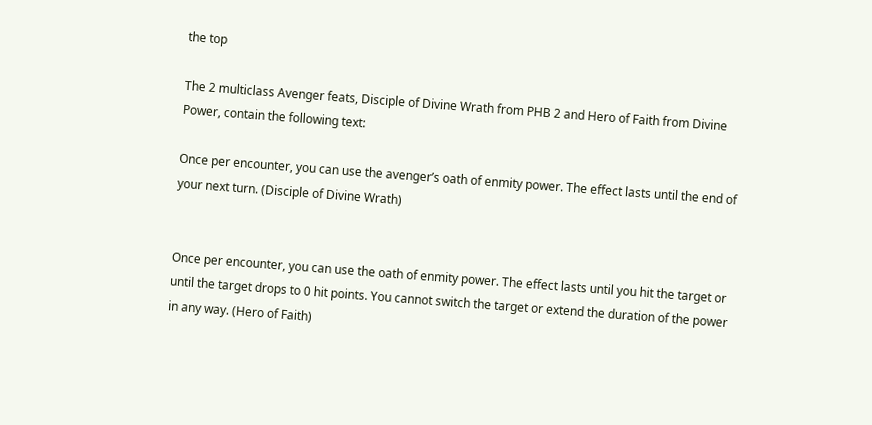the top

The 2 multiclass Avenger feats, Disciple of Divine Wrath from PHB 2 and Hero of Faith from Divine Power, contain the following text:

Once per encounter, you can use the avenger’s oath of enmity power. The effect lasts until the end of your next turn. (Disciple of Divine Wrath)


Once per encounter, you can use the oath of enmity power. The effect lasts until you hit the target or until the target drops to 0 hit points. You cannot switch the target or extend the duration of the power in any way. (Hero of Faith)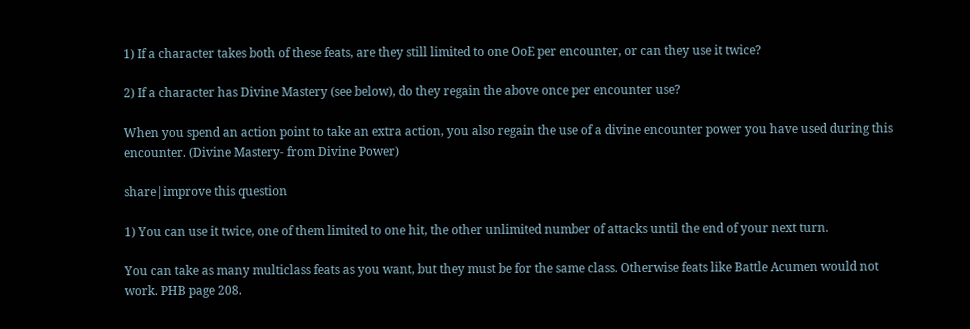1) If a character takes both of these feats, are they still limited to one OoE per encounter, or can they use it twice?

2) If a character has Divine Mastery (see below), do they regain the above once per encounter use?

When you spend an action point to take an extra action, you also regain the use of a divine encounter power you have used during this encounter. (Divine Mastery- from Divine Power)

share|improve this question

1) You can use it twice, one of them limited to one hit, the other unlimited number of attacks until the end of your next turn.

You can take as many multiclass feats as you want, but they must be for the same class. Otherwise feats like Battle Acumen would not work. PHB page 208.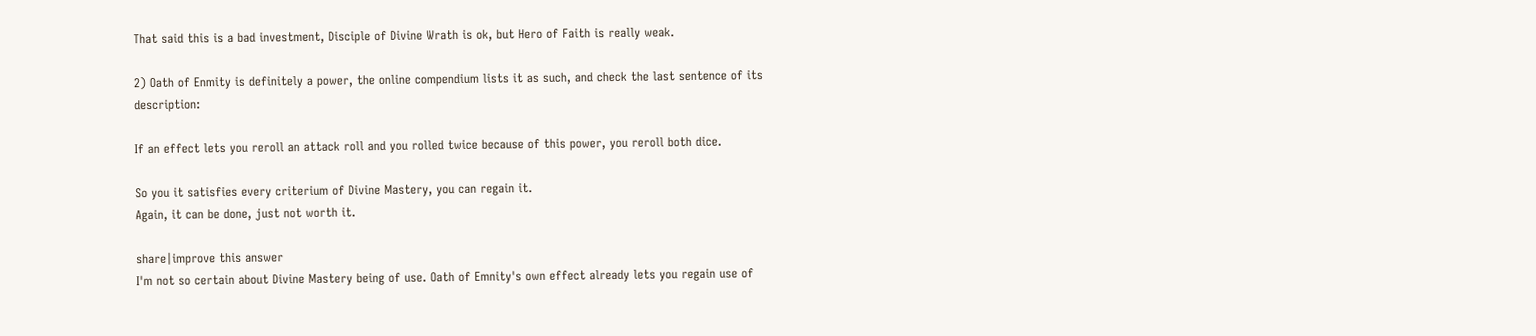That said this is a bad investment, Disciple of Divine Wrath is ok, but Hero of Faith is really weak.

2) Oath of Enmity is definitely a power, the online compendium lists it as such, and check the last sentence of its description:

If an effect lets you reroll an attack roll and you rolled twice because of this power, you reroll both dice.

So you it satisfies every criterium of Divine Mastery, you can regain it.
Again, it can be done, just not worth it.

share|improve this answer
I'm not so certain about Divine Mastery being of use. Oath of Emnity's own effect already lets you regain use of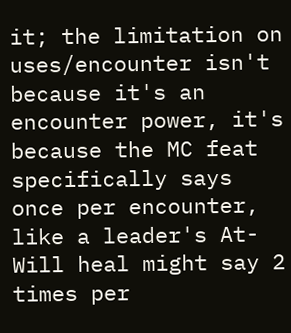it; the limitation on uses/encounter isn't because it's an encounter power, it's because the MC feat specifically says once per encounter, like a leader's At-Will heal might say 2 times per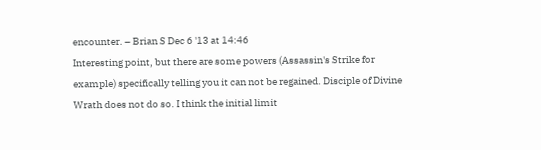encounter. – Brian S Dec 6 '13 at 14:46
Interesting point, but there are some powers (Assassin's Strike for example) specifically telling you it can not be regained. Disciple of Divine Wrath does not do so. I think the initial limit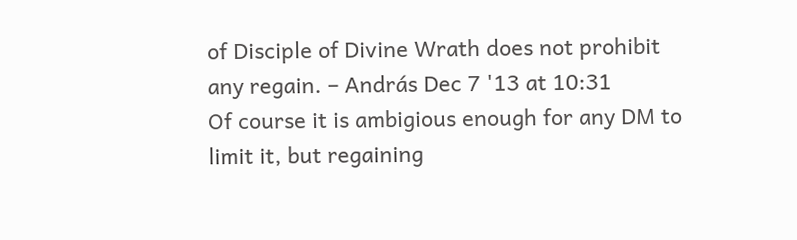of Disciple of Divine Wrath does not prohibit any regain. – András Dec 7 '13 at 10:31
Of course it is ambigious enough for any DM to limit it, but regaining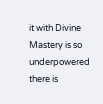it with Divine Mastery is so underpowered there is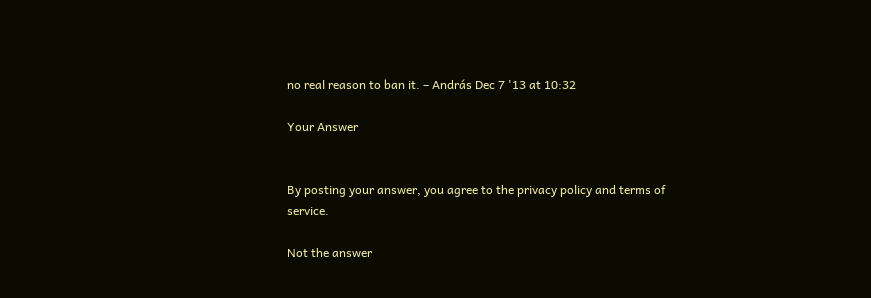no real reason to ban it. – András Dec 7 '13 at 10:32

Your Answer


By posting your answer, you agree to the privacy policy and terms of service.

Not the answer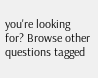you're looking for? Browse other questions tagged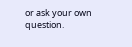or ask your own question.